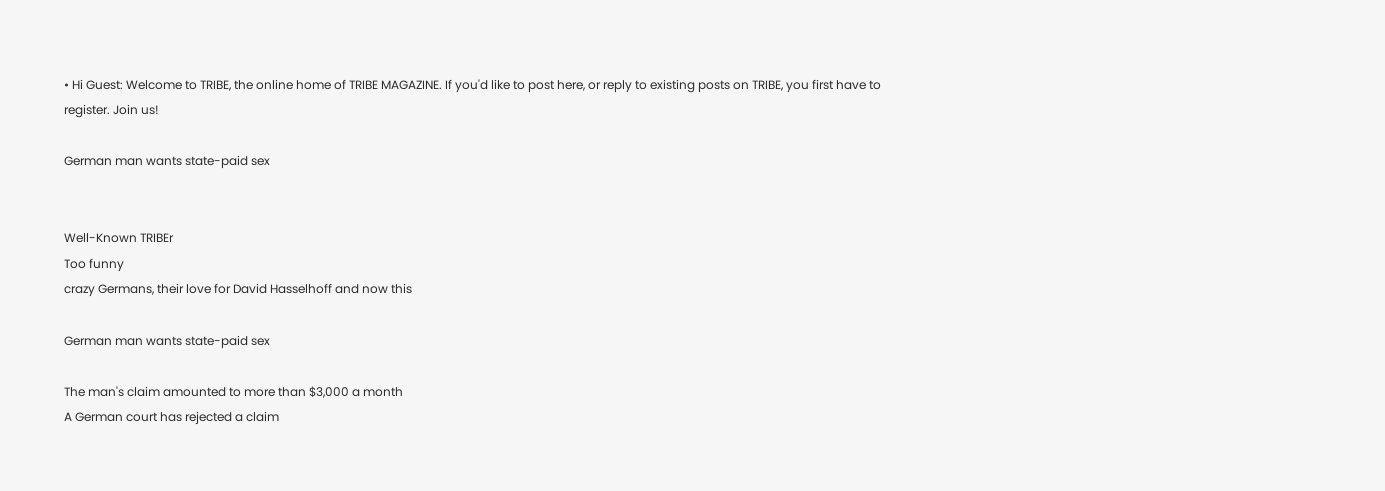• Hi Guest: Welcome to TRIBE, the online home of TRIBE MAGAZINE. If you'd like to post here, or reply to existing posts on TRIBE, you first have to register. Join us!

German man wants state-paid sex


Well-Known TRIBEr
Too funny
crazy Germans, their love for David Hasselhoff and now this

German man wants state-paid sex

The man's claim amounted to more than $3,000 a month
A German court has rejected a claim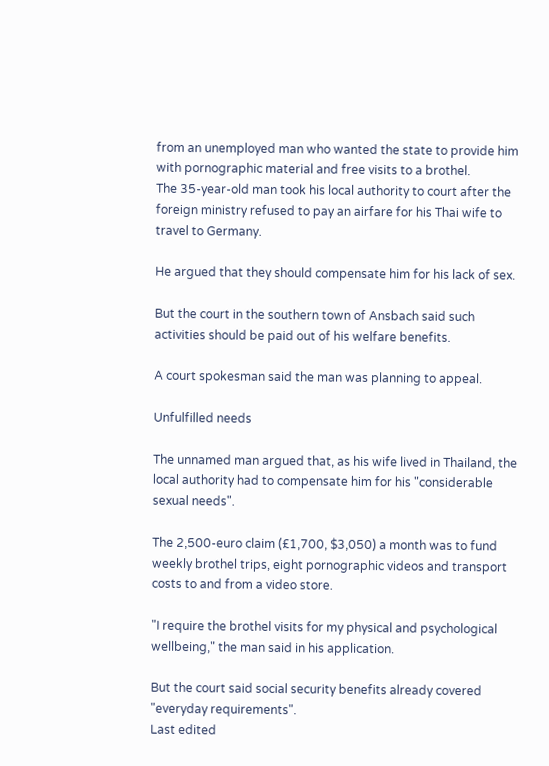from an unemployed man who wanted the state to provide him with pornographic material and free visits to a brothel.
The 35-year-old man took his local authority to court after the foreign ministry refused to pay an airfare for his Thai wife to travel to Germany.

He argued that they should compensate him for his lack of sex.

But the court in the southern town of Ansbach said such activities should be paid out of his welfare benefits.

A court spokesman said the man was planning to appeal.

Unfulfilled needs

The unnamed man argued that, as his wife lived in Thailand, the local authority had to compensate him for his "considerable sexual needs".

The 2,500-euro claim (£1,700, $3,050) a month was to fund weekly brothel trips, eight pornographic videos and transport costs to and from a video store.

"I require the brothel visits for my physical and psychological wellbeing," the man said in his application.

But the court said social security benefits already covered "everyday requirements".
Last edited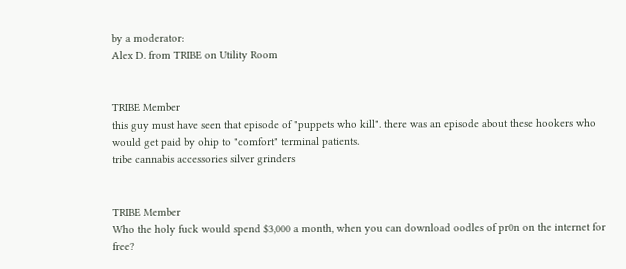by a moderator:
Alex D. from TRIBE on Utility Room


TRIBE Member
this guy must have seen that episode of "puppets who kill". there was an episode about these hookers who would get paid by ohip to "comfort" terminal patients.
tribe cannabis accessories silver grinders


TRIBE Member
Who the holy fuck would spend $3,000 a month, when you can download oodles of pr0n on the internet for free?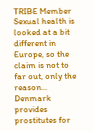TRIBE Member
Sexual health is looked at a bit different in Europe, so the claim is not to far out, only the reason... Denmark provides prostitutes for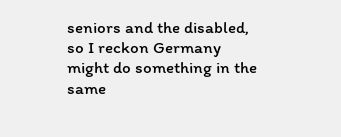seniors and the disabled, so I reckon Germany might do something in the same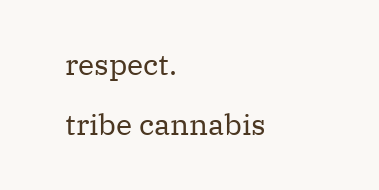respect.
tribe cannabis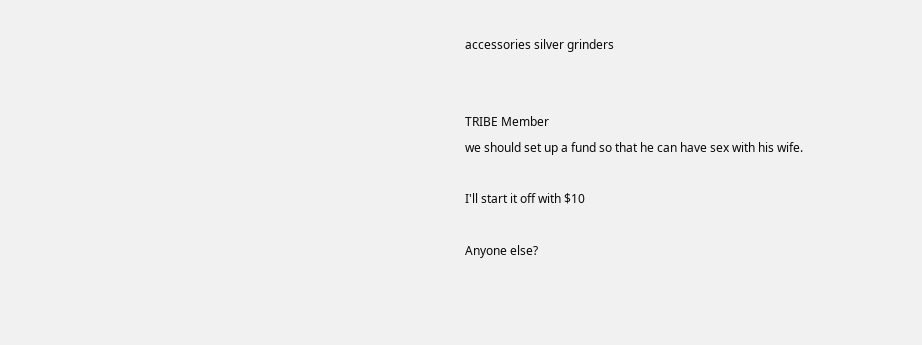accessories silver grinders


TRIBE Member
we should set up a fund so that he can have sex with his wife.

I'll start it off with $10

Anyone else?